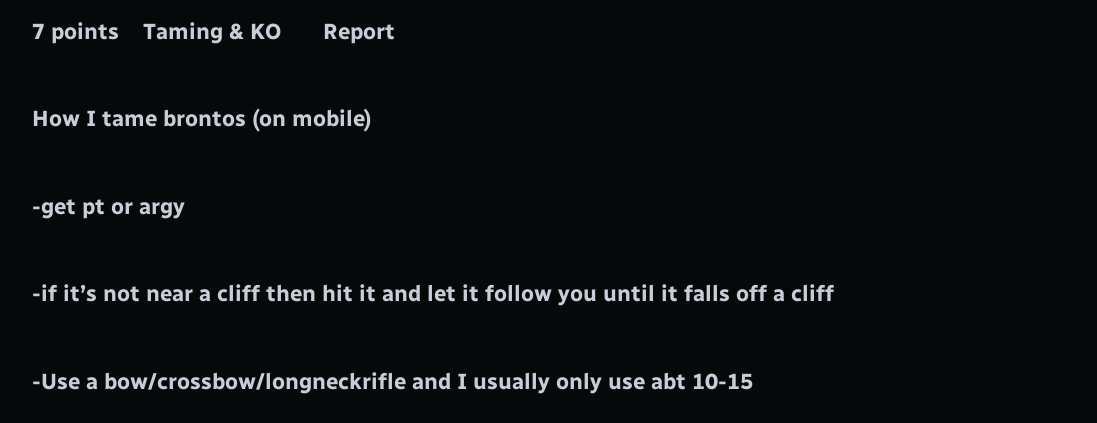7 points    Taming & KO       Report

How I tame brontos (on mobile)

-get pt or argy

-if it’s not near a cliff then hit it and let it follow you until it falls off a cliff

-Use a bow/crossbow/longneckrifle and I usually only use abt 10-15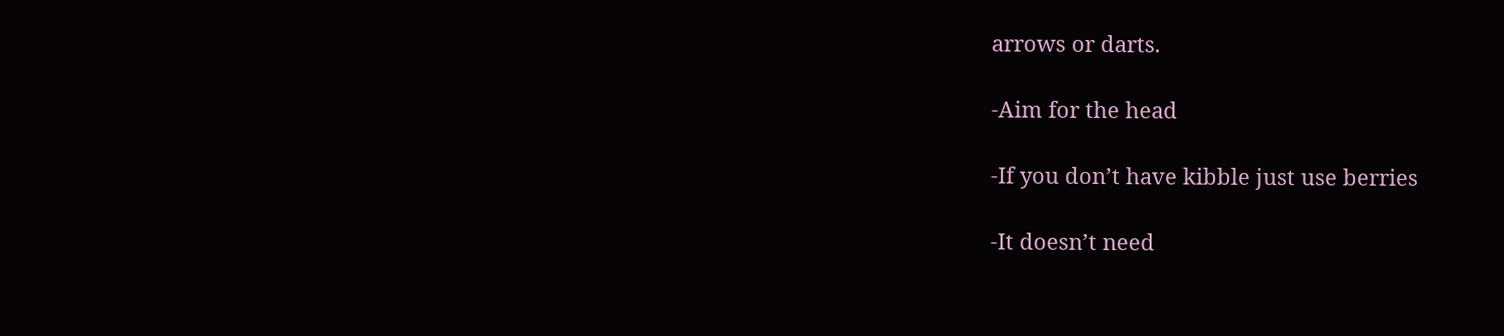arrows or darts.

-Aim for the head

-If you don’t have kibble just use berries

-It doesn’t need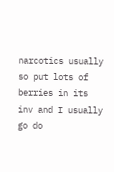narcotics usually so put lots of berries in its inv and I usually go do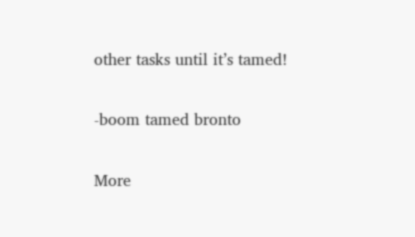other tasks until it’s tamed!

-boom tamed bronto

More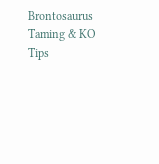Brontosaurus Taming & KO Tips